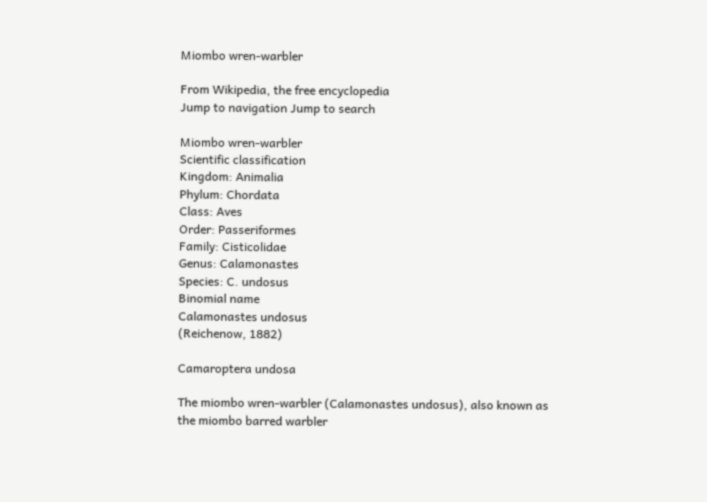Miombo wren-warbler

From Wikipedia, the free encyclopedia
Jump to navigation Jump to search

Miombo wren-warbler
Scientific classification
Kingdom: Animalia
Phylum: Chordata
Class: Aves
Order: Passeriformes
Family: Cisticolidae
Genus: Calamonastes
Species: C. undosus
Binomial name
Calamonastes undosus
(Reichenow, 1882)

Camaroptera undosa

The miombo wren-warbler (Calamonastes undosus), also known as the miombo barred warbler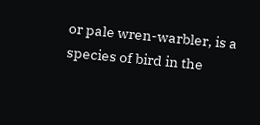or pale wren-warbler, is a species of bird in the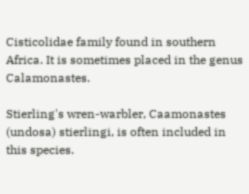Cisticolidae family found in southern Africa. It is sometimes placed in the genus Calamonastes.

Stierling's wren-warbler, Caamonastes (undosa) stierlingi, is often included in this species.